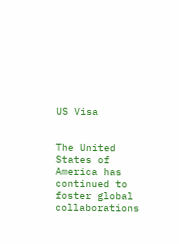US Visa


The United States of America has continued to foster global collaborations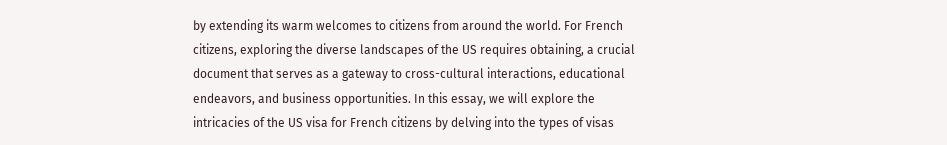by extending its warm welcomes to citizens from around the world. For French citizens, exploring the diverse landscapes of the US requires obtaining, a crucial document that serves as a gateway to cross-cultural interactions, educational endeavors, and business opportunities. In this essay, we will explore the intricacies of the US visa for French citizens by delving into the types of visas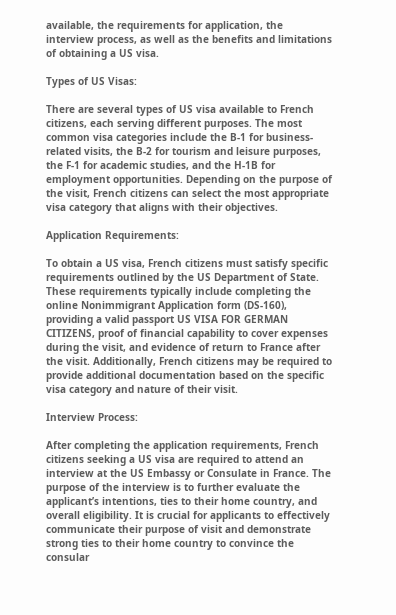available, the requirements for application, the interview process, as well as the benefits and limitations of obtaining a US visa.

Types of US Visas:

There are several types of US visa available to French citizens, each serving different purposes. The most common visa categories include the B-1 for business-related visits, the B-2 for tourism and leisure purposes, the F-1 for academic studies, and the H-1B for employment opportunities. Depending on the purpose of the visit, French citizens can select the most appropriate visa category that aligns with their objectives.

Application Requirements:

To obtain a US visa, French citizens must satisfy specific requirements outlined by the US Department of State. These requirements typically include completing the online Nonimmigrant Application form (DS-160), providing a valid passport US VISA FOR GERMAN CITIZENS, proof of financial capability to cover expenses during the visit, and evidence of return to France after the visit. Additionally, French citizens may be required to provide additional documentation based on the specific visa category and nature of their visit.

Interview Process:

After completing the application requirements, French citizens seeking a US visa are required to attend an interview at the US Embassy or Consulate in France. The purpose of the interview is to further evaluate the applicant’s intentions, ties to their home country, and overall eligibility. It is crucial for applicants to effectively communicate their purpose of visit and demonstrate strong ties to their home country to convince the consular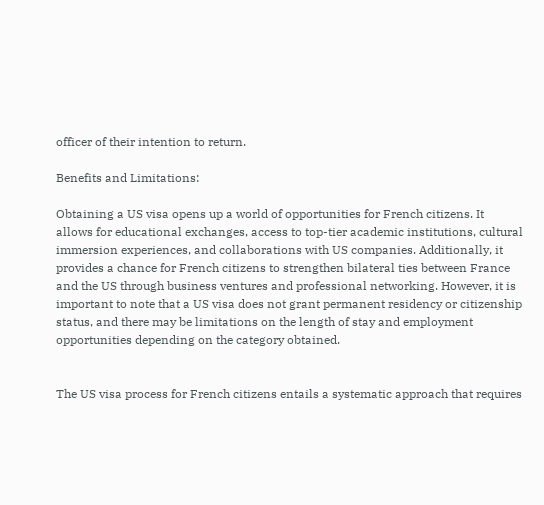officer of their intention to return.

Benefits and Limitations:

Obtaining a US visa opens up a world of opportunities for French citizens. It allows for educational exchanges, access to top-tier academic institutions, cultural immersion experiences, and collaborations with US companies. Additionally, it provides a chance for French citizens to strengthen bilateral ties between France and the US through business ventures and professional networking. However, it is important to note that a US visa does not grant permanent residency or citizenship status, and there may be limitations on the length of stay and employment opportunities depending on the category obtained.


The US visa process for French citizens entails a systematic approach that requires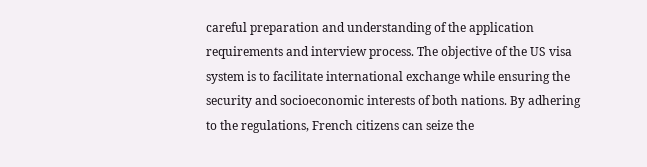careful preparation and understanding of the application requirements and interview process. The objective of the US visa system is to facilitate international exchange while ensuring the security and socioeconomic interests of both nations. By adhering to the regulations, French citizens can seize the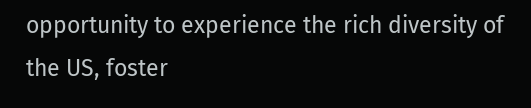opportunity to experience the rich diversity of the US, foster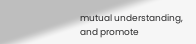mutual understanding, and promote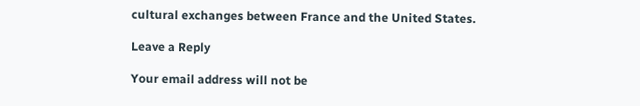cultural exchanges between France and the United States.

Leave a Reply

Your email address will not be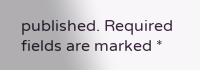published. Required fields are marked *